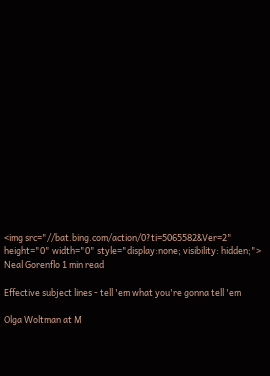<img src="//bat.bing.com/action/0?ti=5065582&Ver=2" height="0" width="0" style="display:none; visibility: hidden;">
Neal Gorenflo 1 min read

Effective subject lines - tell 'em what you're gonna tell 'em

Olga Woltman at M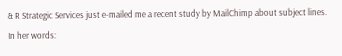& R Strategic Services just e-mailed me a recent study by MailChimp about subject lines.  In her words: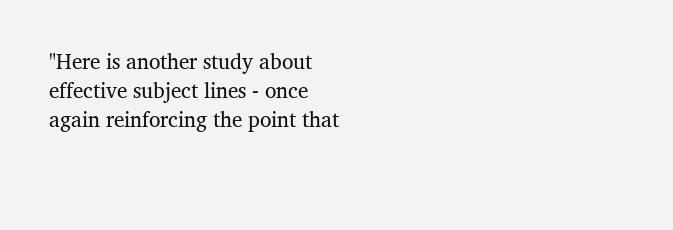"Here is another study about effective subject lines - once again reinforcing the point that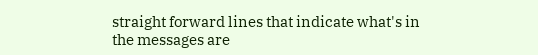straight forward lines that indicate what's in the messages are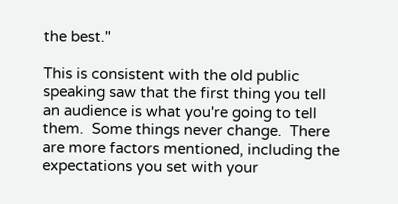the best."

This is consistent with the old public speaking saw that the first thing you tell an audience is what you're going to tell them.  Some things never change.  There are more factors mentioned, including the expectations you set with your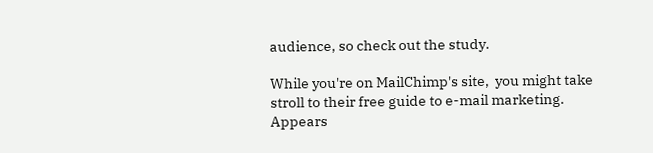audience, so check out the study.

While you're on MailChimp's site,  you might take stroll to their free guide to e-mail marketing.  Appears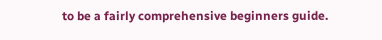to be a fairly comprehensive beginners guide.